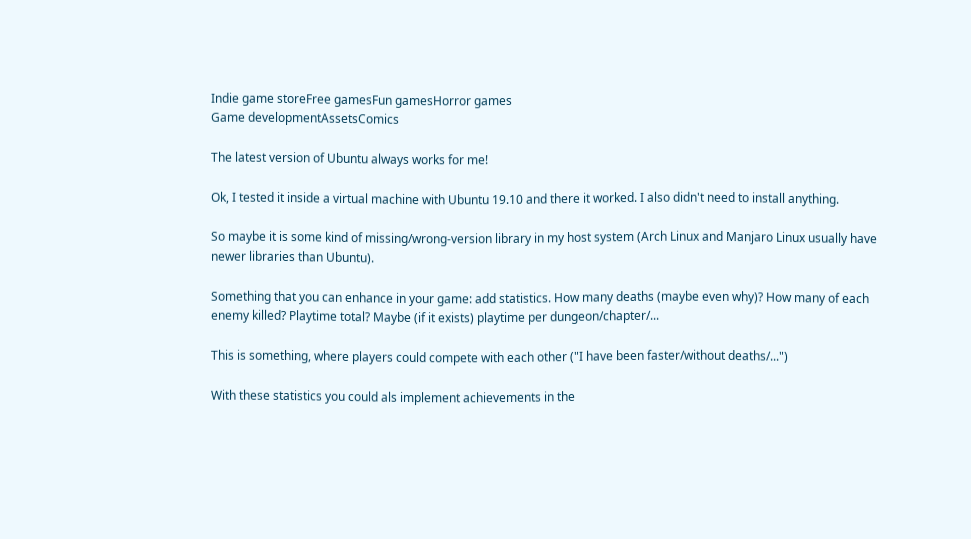Indie game storeFree gamesFun gamesHorror games
Game developmentAssetsComics

The latest version of Ubuntu always works for me!

Ok, I tested it inside a virtual machine with Ubuntu 19.10 and there it worked. I also didn't need to install anything.

So maybe it is some kind of missing/wrong-version library in my host system (Arch Linux and Manjaro Linux usually have newer libraries than Ubuntu).

Something that you can enhance in your game: add statistics. How many deaths (maybe even why)? How many of each enemy killed? Playtime total? Maybe (if it exists) playtime per dungeon/chapter/...

This is something, where players could compete with each other ("I have been faster/without deaths/...")

With these statistics you could als implement achievements in the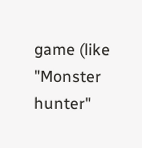game (like "Monster hunter"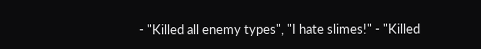- "Killed all enemy types", "I hate slimes!" - "Killed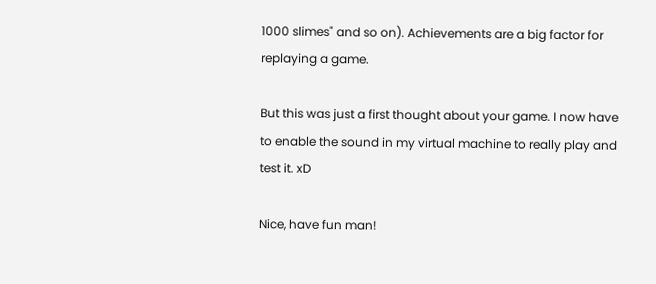1000 slimes" and so on). Achievements are a big factor for replaying a game.

But this was just a first thought about your game. I now have to enable the sound in my virtual machine to really play and test it. xD

Nice, have fun man!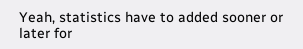Yeah, statistics have to added sooner or later for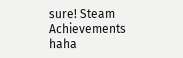sure! Steam Achievements haha